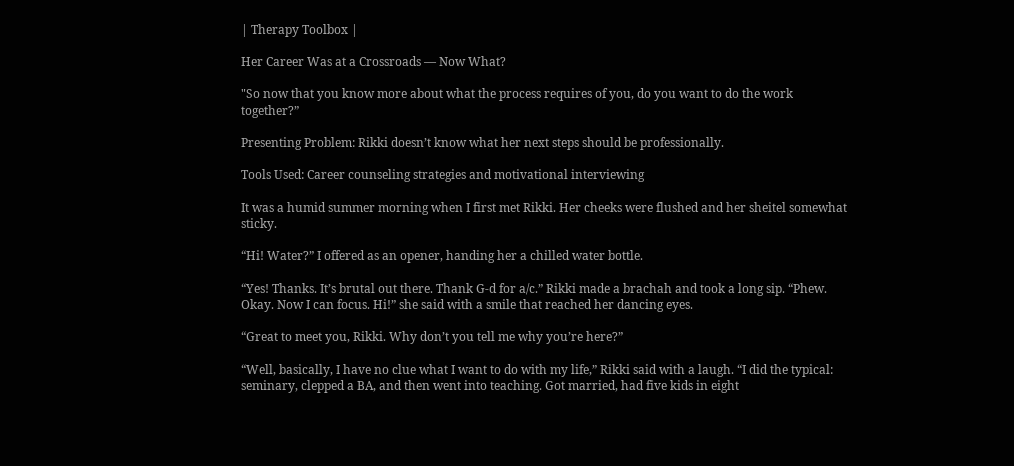| Therapy Toolbox |

Her Career Was at a Crossroads — Now What?

"So now that you know more about what the process requires of you, do you want to do the work together?”

Presenting Problem: Rikki doesn’t know what her next steps should be professionally.

Tools Used: Career counseling strategies and motivational interviewing

It was a humid summer morning when I first met Rikki. Her cheeks were flushed and her sheitel somewhat sticky.

“Hi! Water?” I offered as an opener, handing her a chilled water bottle.

“Yes! Thanks. It’s brutal out there. Thank G-d for a/c.” Rikki made a brachah and took a long sip. “Phew. Okay. Now I can focus. Hi!” she said with a smile that reached her dancing eyes.

“Great to meet you, Rikki. Why don’t you tell me why you’re here?”

“Well, basically, I have no clue what I want to do with my life,” Rikki said with a laugh. “I did the typical: seminary, clepped a BA, and then went into teaching. Got married, had five kids in eight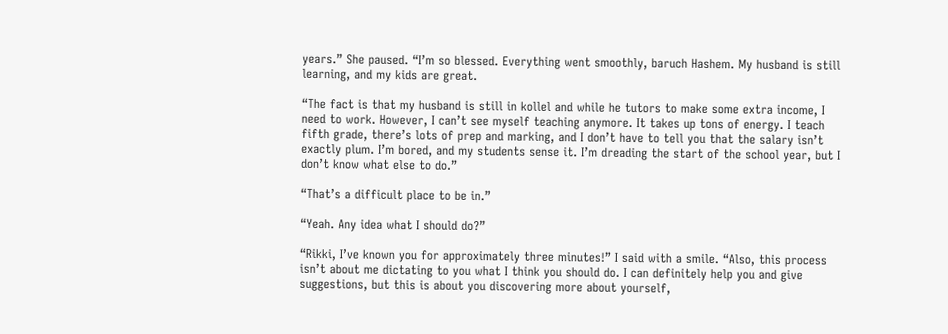years.” She paused. “I’m so blessed. Everything went smoothly, baruch Hashem. My husband is still learning, and my kids are great.

“The fact is that my husband is still in kollel and while he tutors to make some extra income, I need to work. However, I can’t see myself teaching anymore. It takes up tons of energy. I teach fifth grade, there’s lots of prep and marking, and I don’t have to tell you that the salary isn’t exactly plum. I’m bored, and my students sense it. I’m dreading the start of the school year, but I don’t know what else to do.”

“That’s a difficult place to be in.”

“Yeah. Any idea what I should do?”

“Rikki, I’ve known you for approximately three minutes!” I said with a smile. “Also, this process isn’t about me dictating to you what I think you should do. I can definitely help you and give suggestions, but this is about you discovering more about yourself,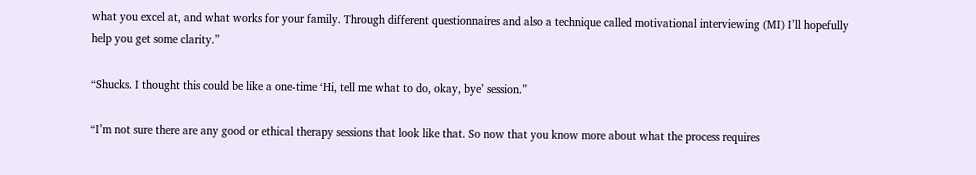what you excel at, and what works for your family. Through different questionnaires and also a technique called motivational interviewing (MI) I’ll hopefully help you get some clarity.”

“Shucks. I thought this could be like a one-time ‘Hi, tell me what to do, okay, bye’ session.”

“I’m not sure there are any good or ethical therapy sessions that look like that. So now that you know more about what the process requires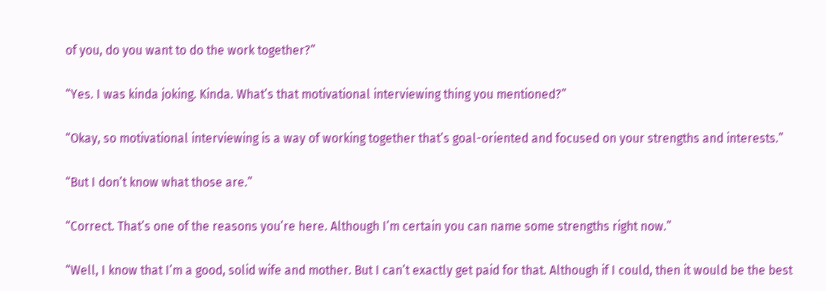of you, do you want to do the work together?”

“Yes. I was kinda joking. Kinda. What’s that motivational interviewing thing you mentioned?”

“Okay, so motivational interviewing is a way of working together that’s goal-oriented and focused on your strengths and interests.”

“But I don’t know what those are.”

“Correct. That’s one of the reasons you’re here. Although I’m certain you can name some strengths right now.”

“Well, I know that I’m a good, solid wife and mother. But I can’t exactly get paid for that. Although if I could, then it would be the best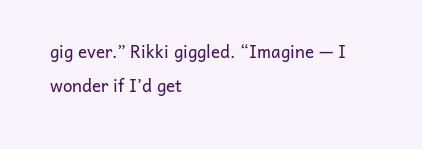gig ever.” Rikki giggled. “Imagine — I wonder if I’d get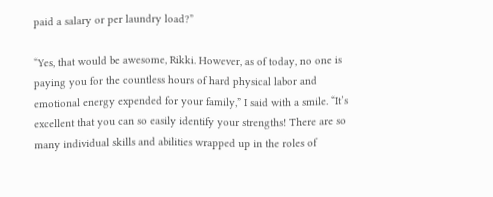paid a salary or per laundry load?”

“Yes, that would be awesome, Rikki. However, as of today, no one is paying you for the countless hours of hard physical labor and emotional energy expended for your family,” I said with a smile. “It’s excellent that you can so easily identify your strengths! There are so many individual skills and abilities wrapped up in the roles of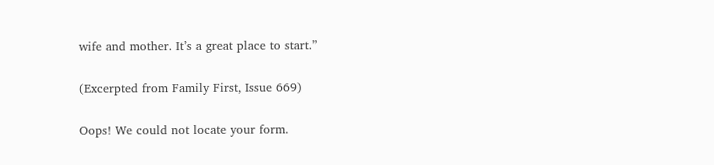wife and mother. It’s a great place to start.”

(Excerpted from Family First, Issue 669)

Oops! We could not locate your form.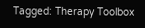Tagged: Therapy Toolbox